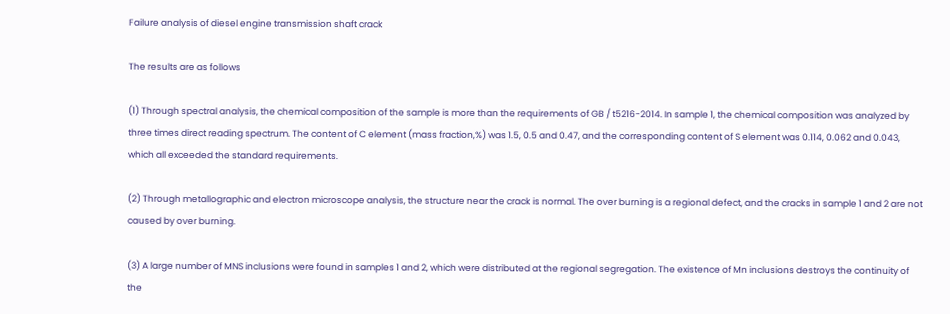Failure analysis of diesel engine transmission shaft crack

The results are as follows

(1) Through spectral analysis, the chemical composition of the sample is more than the requirements of GB / t5216-2014. In sample 1, the chemical composition was analyzed by three times direct reading spectrum. The content of C element (mass fraction,%) was 1.5, 0.5 and 0.47, and the corresponding content of S element was 0.114, 0.062 and 0.043, which all exceeded the standard requirements.

(2) Through metallographic and electron microscope analysis, the structure near the crack is normal. The over burning is a regional defect, and the cracks in sample 1 and 2 are not caused by over burning.

(3) A large number of MNS inclusions were found in samples 1 and 2, which were distributed at the regional segregation. The existence of Mn inclusions destroys the continuity of the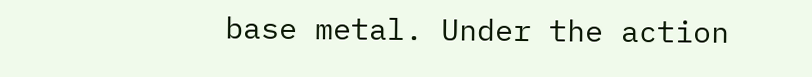base metal. Under the action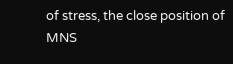of stress, the close position of MNS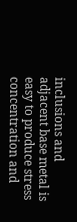inclusions and adjacent base metal is easy to produce stress concentration and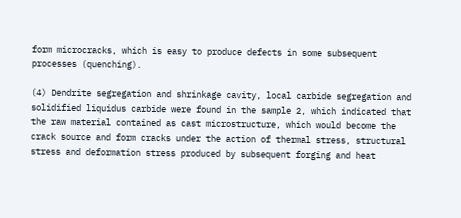form microcracks, which is easy to produce defects in some subsequent processes (quenching).

(4) Dendrite segregation and shrinkage cavity, local carbide segregation and solidified liquidus carbide were found in the sample 2, which indicated that the raw material contained as cast microstructure, which would become the crack source and form cracks under the action of thermal stress, structural stress and deformation stress produced by subsequent forging and heat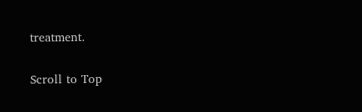treatment.

Scroll to Top